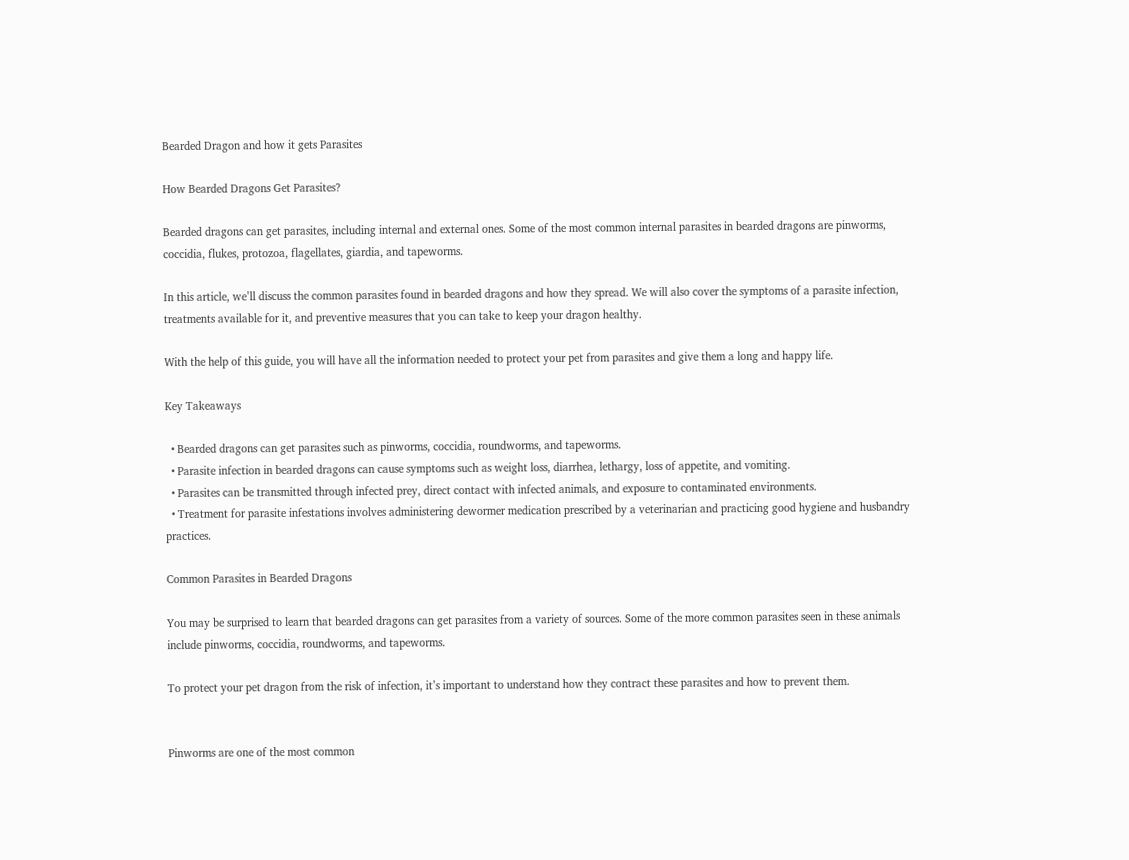Bearded Dragon and how it gets Parasites

How Bearded Dragons Get Parasites?

Bearded dragons can get parasites, including internal and external ones. Some of the most common internal parasites in bearded dragons are pinworms, coccidia, flukes, protozoa, flagellates, giardia, and tapeworms.

In this article, we’ll discuss the common parasites found in bearded dragons and how they spread. We will also cover the symptoms of a parasite infection, treatments available for it, and preventive measures that you can take to keep your dragon healthy.

With the help of this guide, you will have all the information needed to protect your pet from parasites and give them a long and happy life.

Key Takeaways

  • Bearded dragons can get parasites such as pinworms, coccidia, roundworms, and tapeworms.
  • Parasite infection in bearded dragons can cause symptoms such as weight loss, diarrhea, lethargy, loss of appetite, and vomiting.
  • Parasites can be transmitted through infected prey, direct contact with infected animals, and exposure to contaminated environments.
  • Treatment for parasite infestations involves administering dewormer medication prescribed by a veterinarian and practicing good hygiene and husbandry practices.

Common Parasites in Bearded Dragons

You may be surprised to learn that bearded dragons can get parasites from a variety of sources. Some of the more common parasites seen in these animals include pinworms, coccidia, roundworms, and tapeworms.

To protect your pet dragon from the risk of infection, it’s important to understand how they contract these parasites and how to prevent them.


Pinworms are one of the most common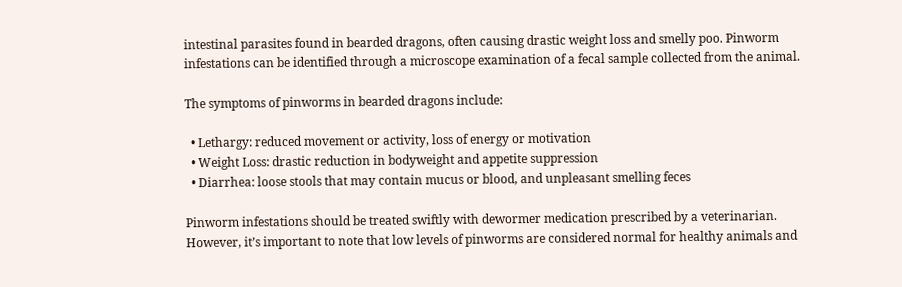intestinal parasites found in bearded dragons, often causing drastic weight loss and smelly poo. Pinworm infestations can be identified through a microscope examination of a fecal sample collected from the animal.

The symptoms of pinworms in bearded dragons include:

  • Lethargy: reduced movement or activity, loss of energy or motivation
  • Weight Loss: drastic reduction in bodyweight and appetite suppression
  • Diarrhea: loose stools that may contain mucus or blood, and unpleasant smelling feces

Pinworm infestations should be treated swiftly with dewormer medication prescribed by a veterinarian. However, it’s important to note that low levels of pinworms are considered normal for healthy animals and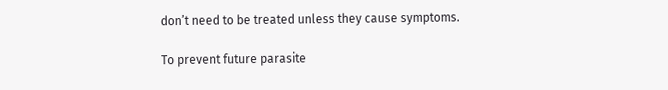don’t need to be treated unless they cause symptoms.

To prevent future parasite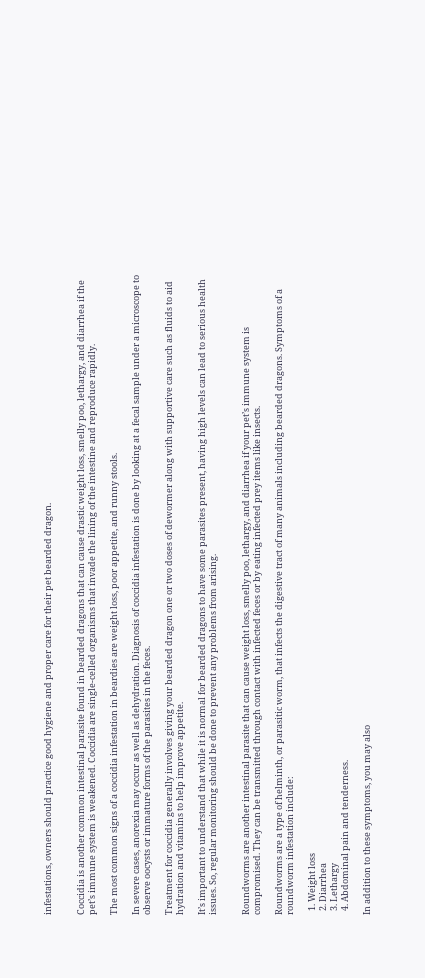infestations, owners should practice good hygiene and proper care for their pet bearded dragon.


Coccidia is another common intestinal parasite found in bearded dragons that can cause drastic weight loss, smelly poo, lethargy, and diarrhea if the pet’s immune system is weakened. Coccidia are single-celled organisms that invade the lining of the intestine and reproduce rapidly.

The most common signs of a coccidia infestation in beardies are weight loss, poor appetite, and runny stools.

In severe cases, anorexia may occur as well as dehydration. Diagnosis of coccidia infestation is done by looking at a fecal sample under a microscope to observe oocysts or immature forms of the parasites in the feces.

Treatment for coccidia generally involves giving your bearded dragon one or two doses of dewormer along with supportive care such as fluids to aid hydration and vitamins to help improve appetite.

It’s important to understand that while it is normal for bearded dragons to have some parasites present, having high levels can lead to serious health issues. So, regular monitoring should be done to prevent any problems from arising.


Roundworms are another intestinal parasite that can cause weight loss, smelly poo, lethargy, and diarrhea if your pet’s immune system is compromised. They can be transmitted through contact with infected feces or by eating infected prey items like insects.

Roundworms are a type of helminth, or parasitic worm, that infects the digestive tract of many animals including bearded dragons. Symptoms of a roundworm infestation include:

  1. Weight loss
  2. Diarrhea
  3. Lethargy
  4. Abdominal pain and tenderness.

In addition to these symptoms, you may also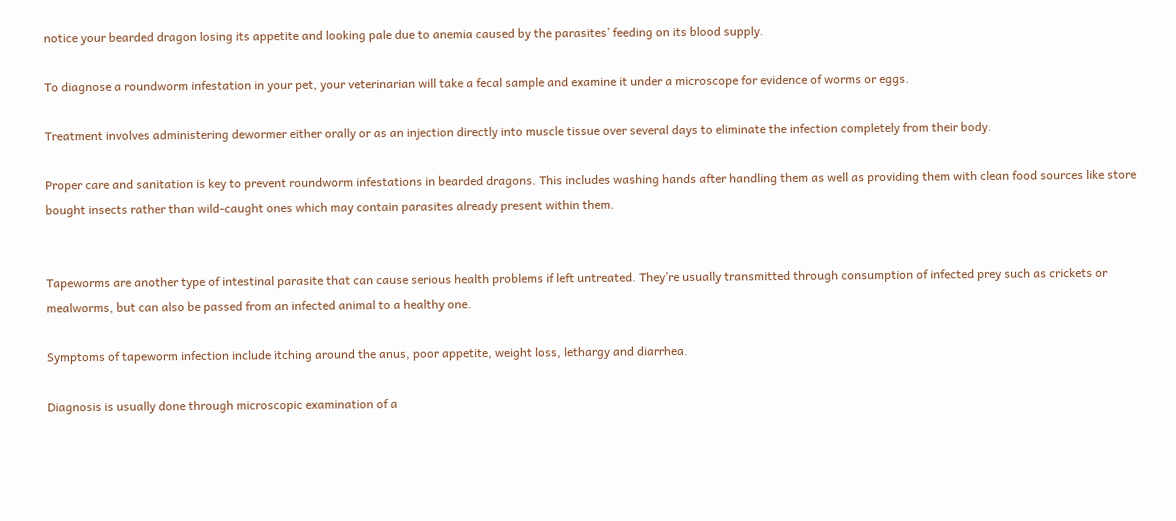notice your bearded dragon losing its appetite and looking pale due to anemia caused by the parasites’ feeding on its blood supply.

To diagnose a roundworm infestation in your pet, your veterinarian will take a fecal sample and examine it under a microscope for evidence of worms or eggs.

Treatment involves administering dewormer either orally or as an injection directly into muscle tissue over several days to eliminate the infection completely from their body.

Proper care and sanitation is key to prevent roundworm infestations in bearded dragons. This includes washing hands after handling them as well as providing them with clean food sources like store bought insects rather than wild-caught ones which may contain parasites already present within them.


Tapeworms are another type of intestinal parasite that can cause serious health problems if left untreated. They’re usually transmitted through consumption of infected prey such as crickets or mealworms, but can also be passed from an infected animal to a healthy one.

Symptoms of tapeworm infection include itching around the anus, poor appetite, weight loss, lethargy and diarrhea.

Diagnosis is usually done through microscopic examination of a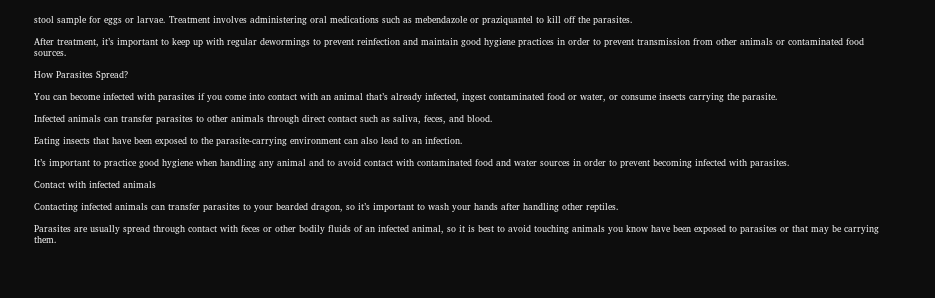stool sample for eggs or larvae. Treatment involves administering oral medications such as mebendazole or praziquantel to kill off the parasites.

After treatment, it’s important to keep up with regular dewormings to prevent reinfection and maintain good hygiene practices in order to prevent transmission from other animals or contaminated food sources.

How Parasites Spread?

You can become infected with parasites if you come into contact with an animal that’s already infected, ingest contaminated food or water, or consume insects carrying the parasite.

Infected animals can transfer parasites to other animals through direct contact such as saliva, feces, and blood.

Eating insects that have been exposed to the parasite-carrying environment can also lead to an infection.

It’s important to practice good hygiene when handling any animal and to avoid contact with contaminated food and water sources in order to prevent becoming infected with parasites.

Contact with infected animals

Contacting infected animals can transfer parasites to your bearded dragon, so it’s important to wash your hands after handling other reptiles.

Parasites are usually spread through contact with feces or other bodily fluids of an infected animal, so it is best to avoid touching animals you know have been exposed to parasites or that may be carrying them.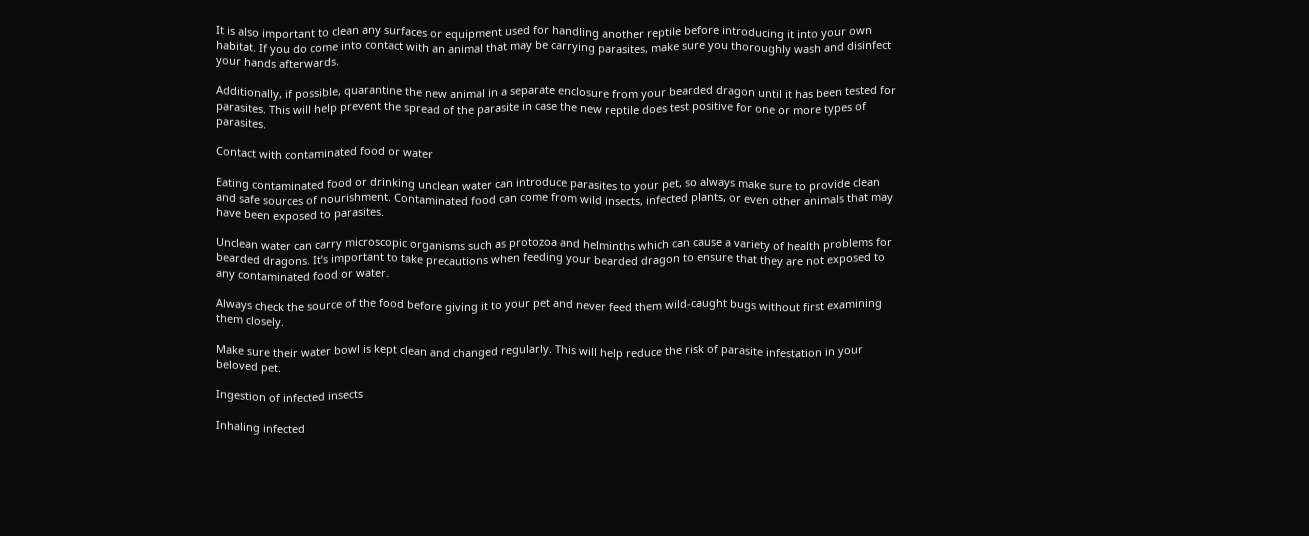It is also important to clean any surfaces or equipment used for handling another reptile before introducing it into your own habitat. If you do come into contact with an animal that may be carrying parasites, make sure you thoroughly wash and disinfect your hands afterwards.

Additionally, if possible, quarantine the new animal in a separate enclosure from your bearded dragon until it has been tested for parasites. This will help prevent the spread of the parasite in case the new reptile does test positive for one or more types of parasites.

Contact with contaminated food or water

Eating contaminated food or drinking unclean water can introduce parasites to your pet, so always make sure to provide clean and safe sources of nourishment. Contaminated food can come from wild insects, infected plants, or even other animals that may have been exposed to parasites.

Unclean water can carry microscopic organisms such as protozoa and helminths which can cause a variety of health problems for bearded dragons. It’s important to take precautions when feeding your bearded dragon to ensure that they are not exposed to any contaminated food or water.

Always check the source of the food before giving it to your pet and never feed them wild-caught bugs without first examining them closely.

Make sure their water bowl is kept clean and changed regularly. This will help reduce the risk of parasite infestation in your beloved pet.

Ingestion of infected insects

Inhaling infected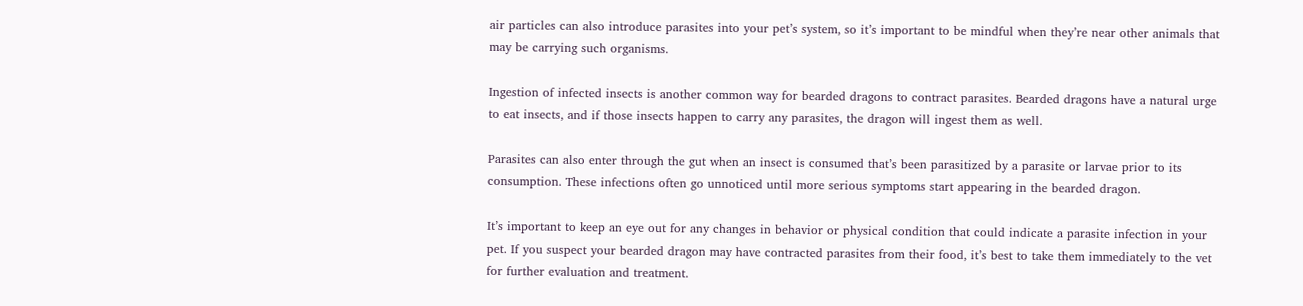air particles can also introduce parasites into your pet’s system, so it’s important to be mindful when they’re near other animals that may be carrying such organisms.

Ingestion of infected insects is another common way for bearded dragons to contract parasites. Bearded dragons have a natural urge to eat insects, and if those insects happen to carry any parasites, the dragon will ingest them as well.

Parasites can also enter through the gut when an insect is consumed that’s been parasitized by a parasite or larvae prior to its consumption. These infections often go unnoticed until more serious symptoms start appearing in the bearded dragon.

It’s important to keep an eye out for any changes in behavior or physical condition that could indicate a parasite infection in your pet. If you suspect your bearded dragon may have contracted parasites from their food, it’s best to take them immediately to the vet for further evaluation and treatment.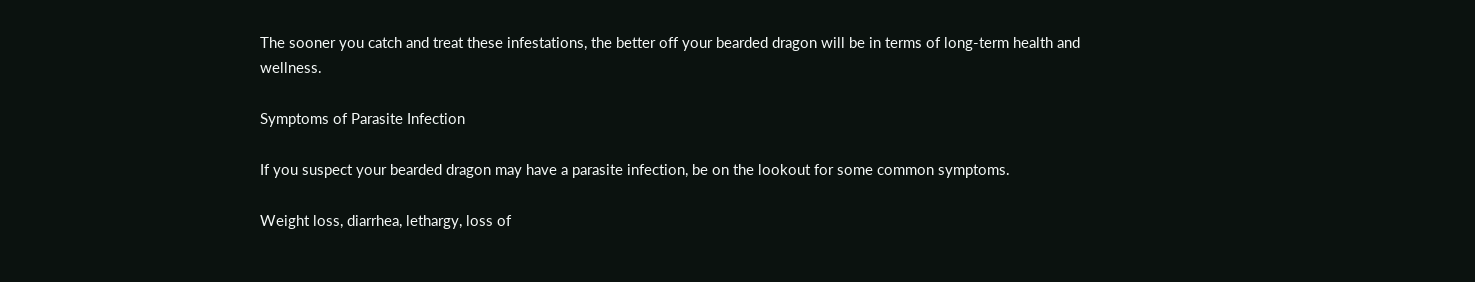The sooner you catch and treat these infestations, the better off your bearded dragon will be in terms of long-term health and wellness.

Symptoms of Parasite Infection

If you suspect your bearded dragon may have a parasite infection, be on the lookout for some common symptoms.

Weight loss, diarrhea, lethargy, loss of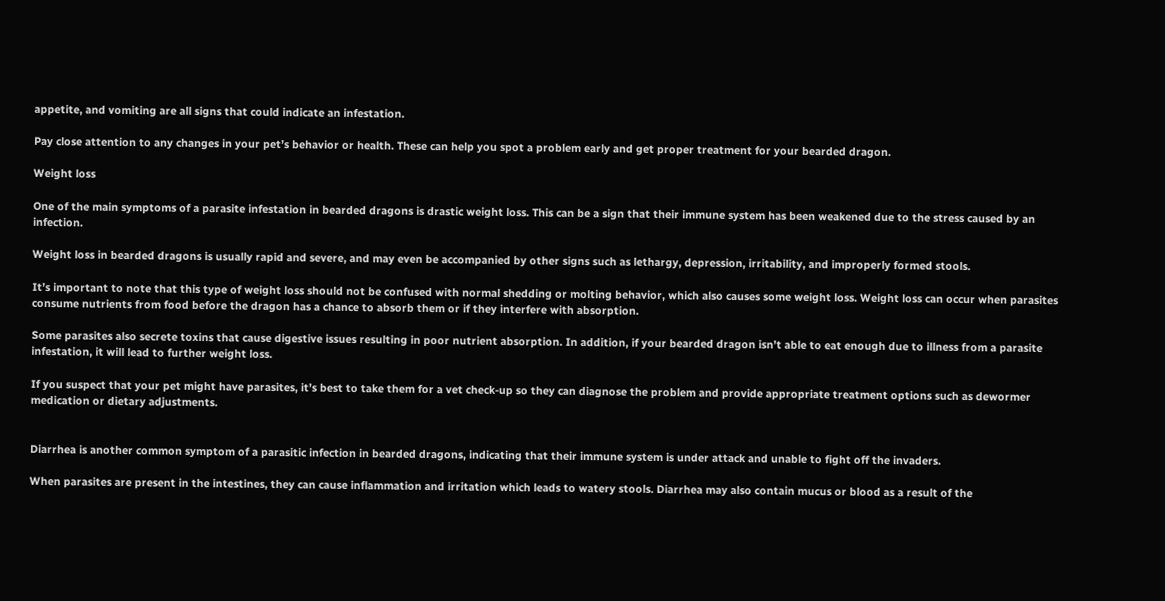appetite, and vomiting are all signs that could indicate an infestation.

Pay close attention to any changes in your pet’s behavior or health. These can help you spot a problem early and get proper treatment for your bearded dragon.

Weight loss

One of the main symptoms of a parasite infestation in bearded dragons is drastic weight loss. This can be a sign that their immune system has been weakened due to the stress caused by an infection.

Weight loss in bearded dragons is usually rapid and severe, and may even be accompanied by other signs such as lethargy, depression, irritability, and improperly formed stools.

It’s important to note that this type of weight loss should not be confused with normal shedding or molting behavior, which also causes some weight loss. Weight loss can occur when parasites consume nutrients from food before the dragon has a chance to absorb them or if they interfere with absorption.

Some parasites also secrete toxins that cause digestive issues resulting in poor nutrient absorption. In addition, if your bearded dragon isn’t able to eat enough due to illness from a parasite infestation, it will lead to further weight loss.

If you suspect that your pet might have parasites, it’s best to take them for a vet check-up so they can diagnose the problem and provide appropriate treatment options such as dewormer medication or dietary adjustments.


Diarrhea is another common symptom of a parasitic infection in bearded dragons, indicating that their immune system is under attack and unable to fight off the invaders.

When parasites are present in the intestines, they can cause inflammation and irritation which leads to watery stools. Diarrhea may also contain mucus or blood as a result of the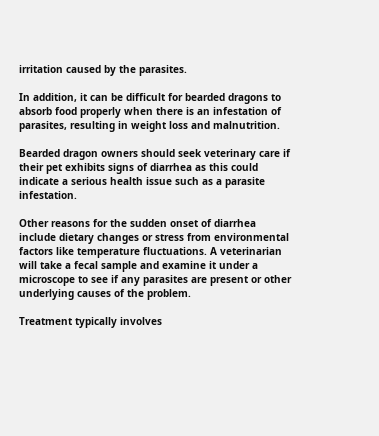irritation caused by the parasites.

In addition, it can be difficult for bearded dragons to absorb food properly when there is an infestation of parasites, resulting in weight loss and malnutrition.

Bearded dragon owners should seek veterinary care if their pet exhibits signs of diarrhea as this could indicate a serious health issue such as a parasite infestation.

Other reasons for the sudden onset of diarrhea include dietary changes or stress from environmental factors like temperature fluctuations. A veterinarian will take a fecal sample and examine it under a microscope to see if any parasites are present or other underlying causes of the problem.

Treatment typically involves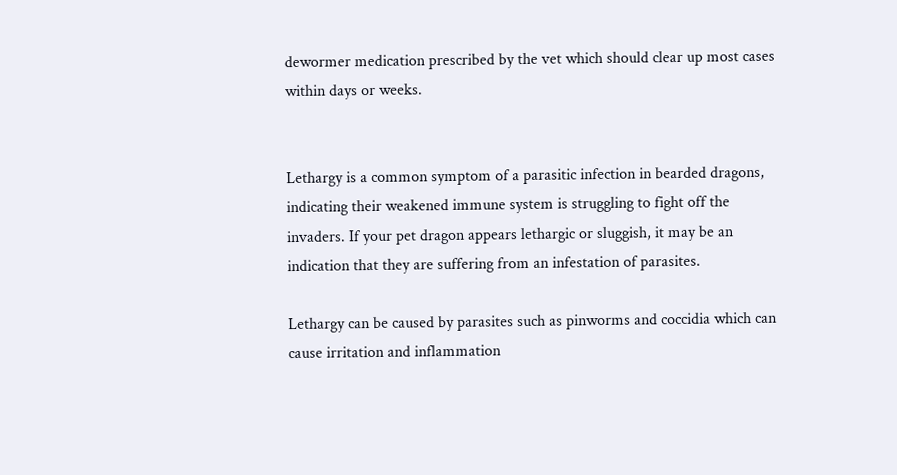dewormer medication prescribed by the vet which should clear up most cases within days or weeks.


Lethargy is a common symptom of a parasitic infection in bearded dragons, indicating their weakened immune system is struggling to fight off the invaders. If your pet dragon appears lethargic or sluggish, it may be an indication that they are suffering from an infestation of parasites.

Lethargy can be caused by parasites such as pinworms and coccidia which can cause irritation and inflammation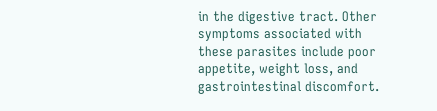in the digestive tract. Other symptoms associated with these parasites include poor appetite, weight loss, and gastrointestinal discomfort.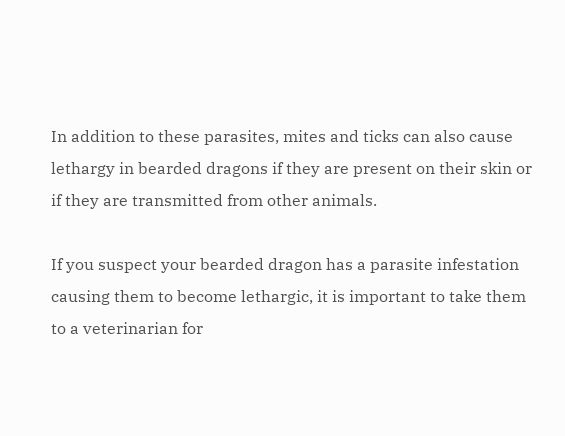In addition to these parasites, mites and ticks can also cause lethargy in bearded dragons if they are present on their skin or if they are transmitted from other animals.

If you suspect your bearded dragon has a parasite infestation causing them to become lethargic, it is important to take them to a veterinarian for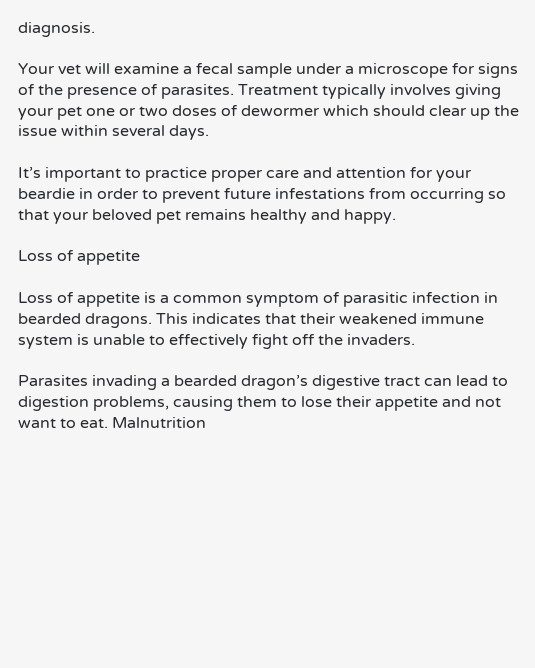diagnosis.

Your vet will examine a fecal sample under a microscope for signs of the presence of parasites. Treatment typically involves giving your pet one or two doses of dewormer which should clear up the issue within several days.

It’s important to practice proper care and attention for your beardie in order to prevent future infestations from occurring so that your beloved pet remains healthy and happy.

Loss of appetite

Loss of appetite is a common symptom of parasitic infection in bearded dragons. This indicates that their weakened immune system is unable to effectively fight off the invaders.

Parasites invading a bearded dragon’s digestive tract can lead to digestion problems, causing them to lose their appetite and not want to eat. Malnutrition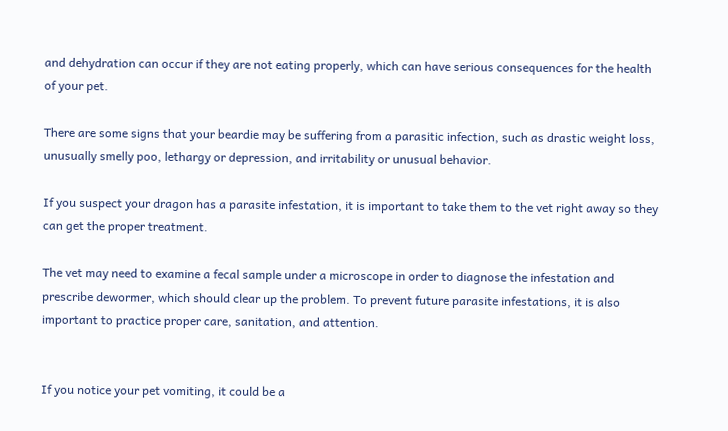and dehydration can occur if they are not eating properly, which can have serious consequences for the health of your pet.

There are some signs that your beardie may be suffering from a parasitic infection, such as drastic weight loss, unusually smelly poo, lethargy or depression, and irritability or unusual behavior.

If you suspect your dragon has a parasite infestation, it is important to take them to the vet right away so they can get the proper treatment.

The vet may need to examine a fecal sample under a microscope in order to diagnose the infestation and prescribe dewormer, which should clear up the problem. To prevent future parasite infestations, it is also important to practice proper care, sanitation, and attention.


If you notice your pet vomiting, it could be a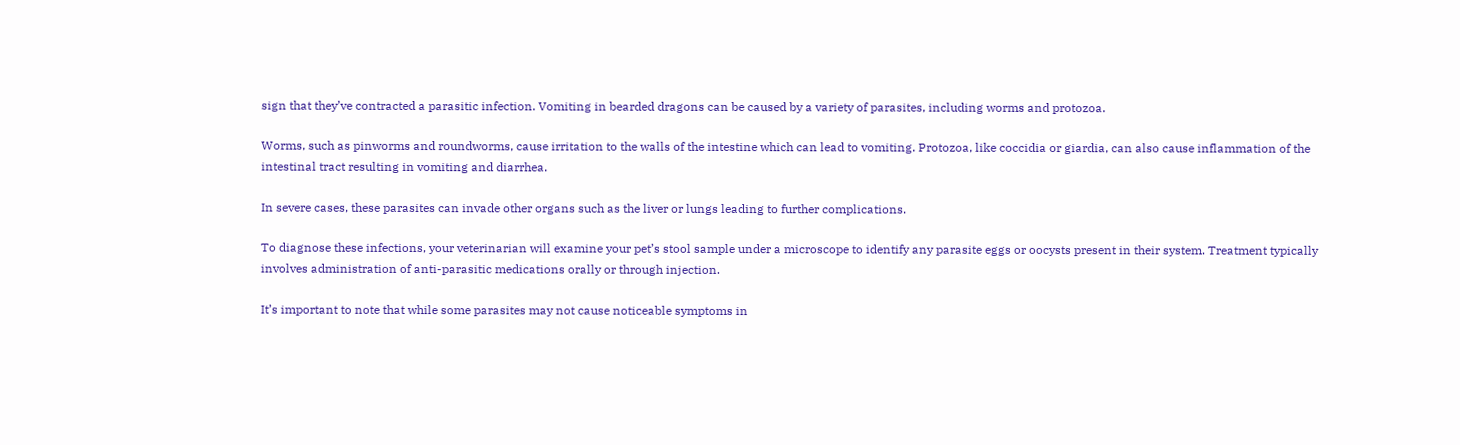sign that they’ve contracted a parasitic infection. Vomiting in bearded dragons can be caused by a variety of parasites, including worms and protozoa.

Worms, such as pinworms and roundworms, cause irritation to the walls of the intestine which can lead to vomiting. Protozoa, like coccidia or giardia, can also cause inflammation of the intestinal tract resulting in vomiting and diarrhea.

In severe cases, these parasites can invade other organs such as the liver or lungs leading to further complications.

To diagnose these infections, your veterinarian will examine your pet’s stool sample under a microscope to identify any parasite eggs or oocysts present in their system. Treatment typically involves administration of anti-parasitic medications orally or through injection.

It’s important to note that while some parasites may not cause noticeable symptoms in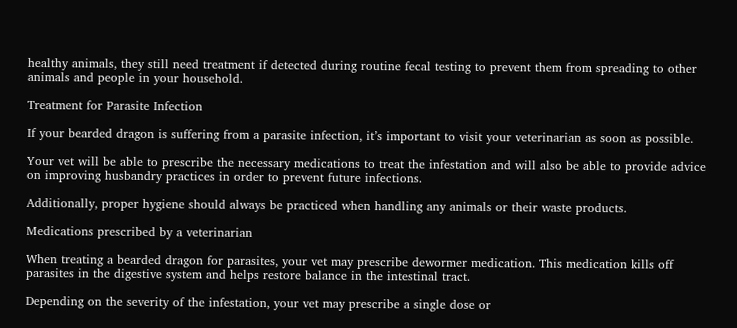healthy animals, they still need treatment if detected during routine fecal testing to prevent them from spreading to other animals and people in your household.

Treatment for Parasite Infection

If your bearded dragon is suffering from a parasite infection, it’s important to visit your veterinarian as soon as possible.

Your vet will be able to prescribe the necessary medications to treat the infestation and will also be able to provide advice on improving husbandry practices in order to prevent future infections.

Additionally, proper hygiene should always be practiced when handling any animals or their waste products.

Medications prescribed by a veterinarian

When treating a bearded dragon for parasites, your vet may prescribe dewormer medication. This medication kills off parasites in the digestive system and helps restore balance in the intestinal tract.

Depending on the severity of the infestation, your vet may prescribe a single dose or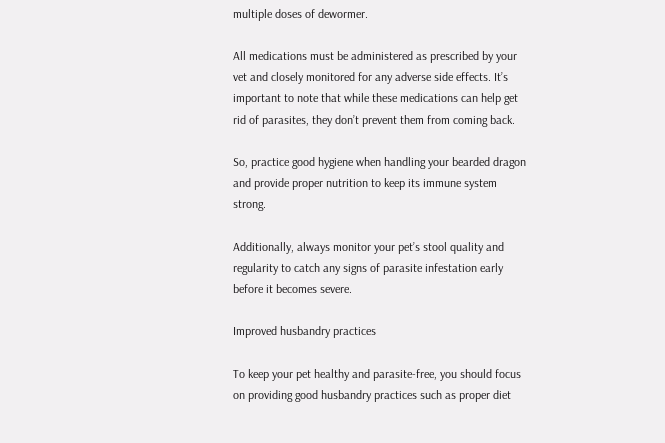multiple doses of dewormer.

All medications must be administered as prescribed by your vet and closely monitored for any adverse side effects. It’s important to note that while these medications can help get rid of parasites, they don’t prevent them from coming back.

So, practice good hygiene when handling your bearded dragon and provide proper nutrition to keep its immune system strong.

Additionally, always monitor your pet’s stool quality and regularity to catch any signs of parasite infestation early before it becomes severe.

Improved husbandry practices

To keep your pet healthy and parasite-free, you should focus on providing good husbandry practices such as proper diet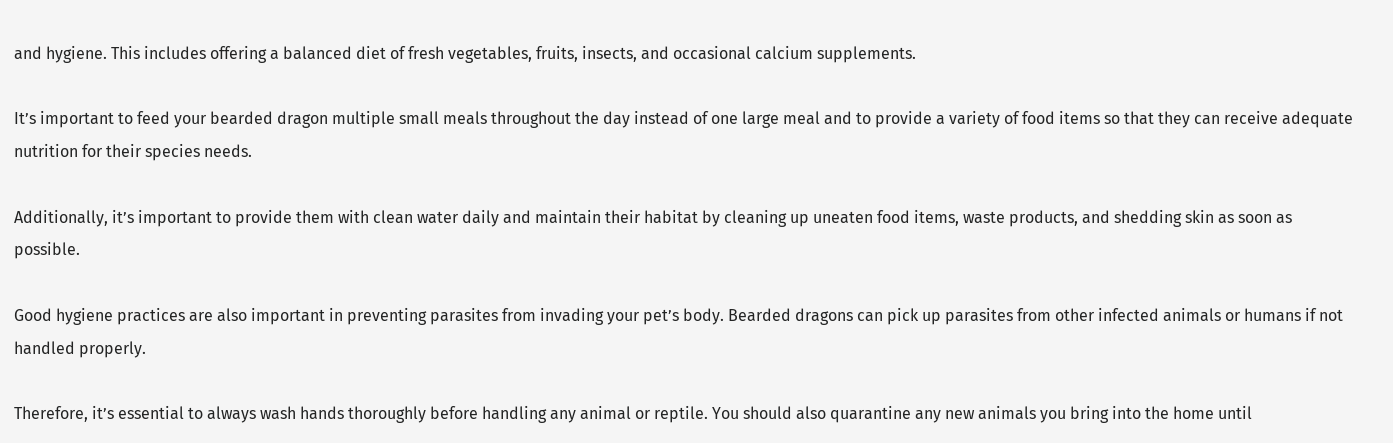and hygiene. This includes offering a balanced diet of fresh vegetables, fruits, insects, and occasional calcium supplements.

It’s important to feed your bearded dragon multiple small meals throughout the day instead of one large meal and to provide a variety of food items so that they can receive adequate nutrition for their species needs.

Additionally, it’s important to provide them with clean water daily and maintain their habitat by cleaning up uneaten food items, waste products, and shedding skin as soon as possible.

Good hygiene practices are also important in preventing parasites from invading your pet’s body. Bearded dragons can pick up parasites from other infected animals or humans if not handled properly.

Therefore, it’s essential to always wash hands thoroughly before handling any animal or reptile. You should also quarantine any new animals you bring into the home until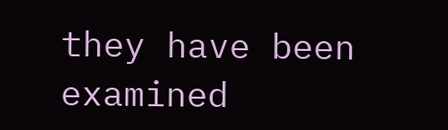they have been examined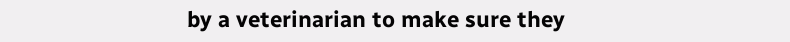by a veterinarian to make sure they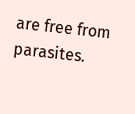are free from parasites.